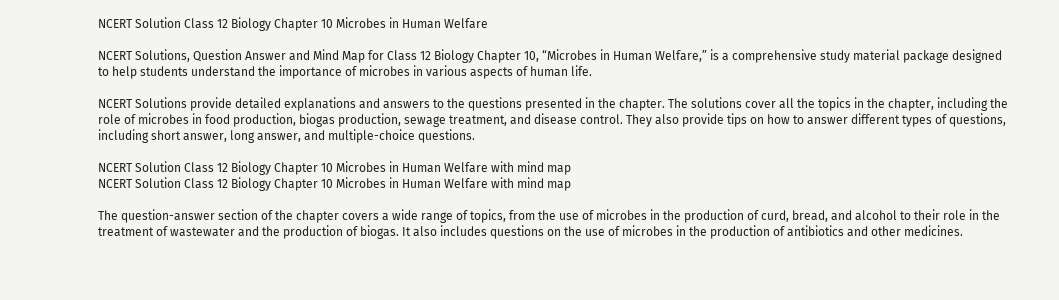NCERT Solution Class 12 Biology Chapter 10 Microbes in Human Welfare

NCERT Solutions, Question Answer and Mind Map for Class 12 Biology Chapter 10, “Microbes in Human Welfare,” is a comprehensive study material package designed to help students understand the importance of microbes in various aspects of human life.

NCERT Solutions provide detailed explanations and answers to the questions presented in the chapter. The solutions cover all the topics in the chapter, including the role of microbes in food production, biogas production, sewage treatment, and disease control. They also provide tips on how to answer different types of questions, including short answer, long answer, and multiple-choice questions.

NCERT Solution Class 12 Biology Chapter 10 Microbes in Human Welfare with mind map
NCERT Solution Class 12 Biology Chapter 10 Microbes in Human Welfare with mind map

The question-answer section of the chapter covers a wide range of topics, from the use of microbes in the production of curd, bread, and alcohol to their role in the treatment of wastewater and the production of biogas. It also includes questions on the use of microbes in the production of antibiotics and other medicines.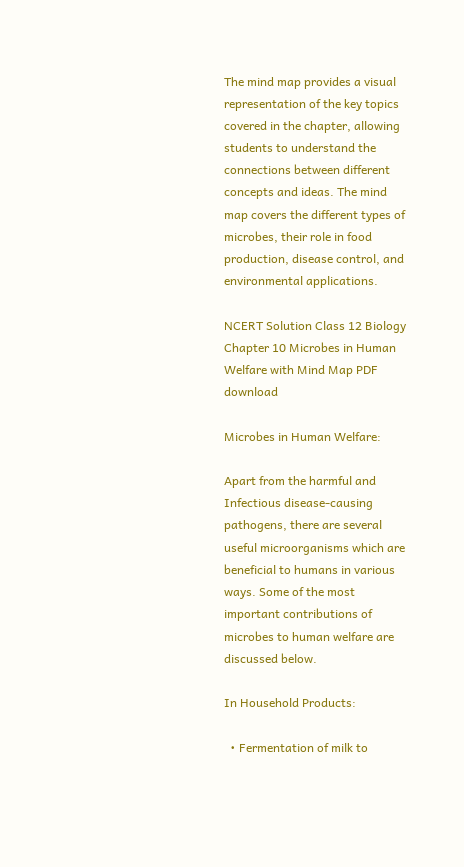The mind map provides a visual representation of the key topics covered in the chapter, allowing students to understand the connections between different concepts and ideas. The mind map covers the different types of microbes, their role in food production, disease control, and environmental applications.

NCERT Solution Class 12 Biology Chapter 10 Microbes in Human Welfare with Mind Map PDF download

Microbes in Human Welfare:

Apart from the harmful and Infectious disease-causing pathogens, there are several useful microorganisms which are beneficial to humans in various ways. Some of the most important contributions of microbes to human welfare are discussed below.

In Household Products:

  • Fermentation of milk to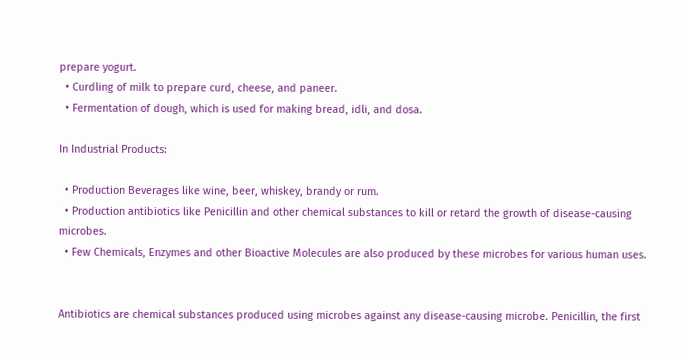prepare yogurt.
  • Curdling of milk to prepare curd, cheese, and paneer.
  • Fermentation of dough, which is used for making bread, idli, and dosa.

In Industrial Products:

  • Production Beverages like wine, beer, whiskey, brandy or rum.
  • Production antibiotics like Penicillin and other chemical substances to kill or retard the growth of disease-causing microbes.
  • Few Chemicals, Enzymes and other Bioactive Molecules are also produced by these microbes for various human uses.


Antibiotics are chemical substances produced using microbes against any disease-causing microbe. Penicillin, the first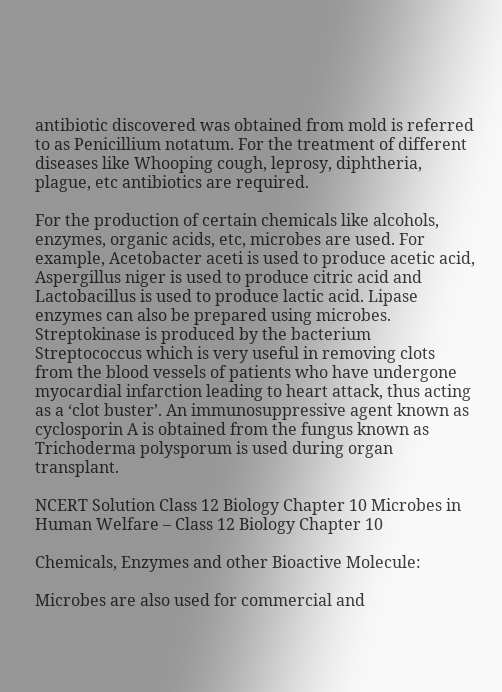antibiotic discovered was obtained from mold is referred to as Penicillium notatum. For the treatment of different diseases like Whooping cough, leprosy, diphtheria, plague, etc antibiotics are required.

For the production of certain chemicals like alcohols, enzymes, organic acids, etc, microbes are used. For example, Acetobacter aceti is used to produce acetic acid, Aspergillus niger is used to produce citric acid and Lactobacillus is used to produce lactic acid. Lipase enzymes can also be prepared using microbes. Streptokinase is produced by the bacterium Streptococcus which is very useful in removing clots from the blood vessels of patients who have undergone myocardial infarction leading to heart attack, thus acting as a ‘clot buster’. An immunosuppressive agent known as cyclosporin A is obtained from the fungus known as Trichoderma polysporum is used during organ transplant.

NCERT Solution Class 12 Biology Chapter 10 Microbes in Human Welfare – Class 12 Biology Chapter 10

Chemicals, Enzymes and other Bioactive Molecule:

Microbes are also used for commercial and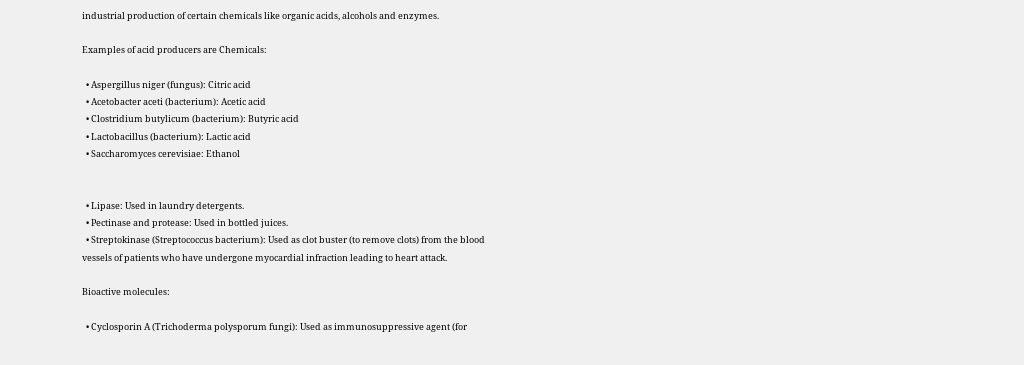industrial production of certain chemicals like organic acids, alcohols and enzymes.

Examples of acid producers are Chemicals:

  • Aspergillus niger (fungus): Citric acid
  • Acetobacter aceti (bacterium): Acetic acid
  • Clostridium butylicum (bacterium): Butyric acid
  • Lactobacillus (bacterium): Lactic acid
  • Saccharomyces cerevisiae: Ethanol


  • Lipase: Used in laundry detergents.
  • Pectinase and protease: Used in bottled juices.
  • Streptokinase (Streptococcus bacterium): Used as clot buster (to remove clots) from the blood vessels of patients who have undergone myocardial infraction leading to heart attack.

Bioactive molecules:

  • Cyclosporin A (Trichoderma polysporum fungi): Used as immunosuppressive agent (for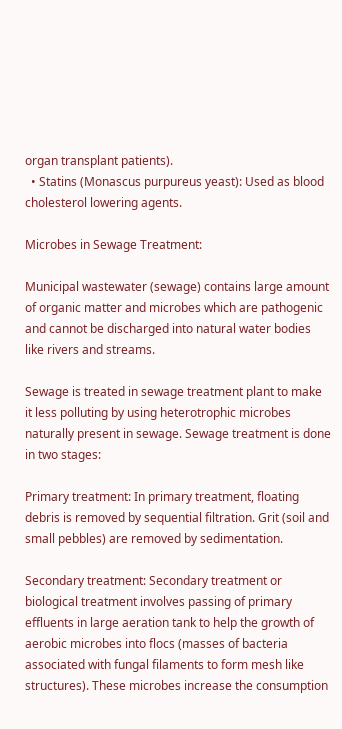organ transplant patients).
  • Statins (Monascus purpureus yeast): Used as blood cholesterol lowering agents.

Microbes in Sewage Treatment:

Municipal wastewater (sewage) contains large amount of organic matter and microbes which are pathogenic and cannot be discharged into natural water bodies like rivers and streams.

Sewage is treated in sewage treatment plant to make it less polluting by using heterotrophic microbes naturally present in sewage. Sewage treatment is done in two stages:

Primary treatment: In primary treatment, floating debris is removed by sequential filtration. Grit (soil and small pebbles) are removed by sedimentation.

Secondary treatment: Secondary treatment or biological treatment involves passing of primary effluents in large aeration tank to help the growth of aerobic microbes into flocs (masses of bacteria associated with fungal filaments to form mesh like structures). These microbes increase the consumption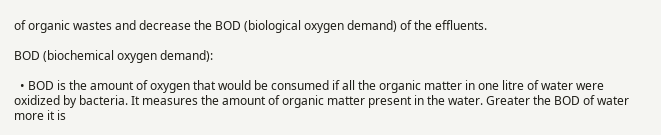of organic wastes and decrease the BOD (biological oxygen demand) of the effluents.

BOD (biochemical oxygen demand):

  • BOD is the amount of oxygen that would be consumed if all the organic matter in one litre of water were oxidized by bacteria. It measures the amount of organic matter present in the water. Greater the BOD of water more it is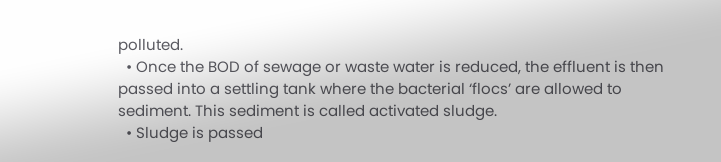polluted.
  • Once the BOD of sewage or waste water is reduced, the effluent is then passed into a settling tank where the bacterial ‘flocs’ are allowed to sediment. This sediment is called activated sludge.
  • Sludge is passed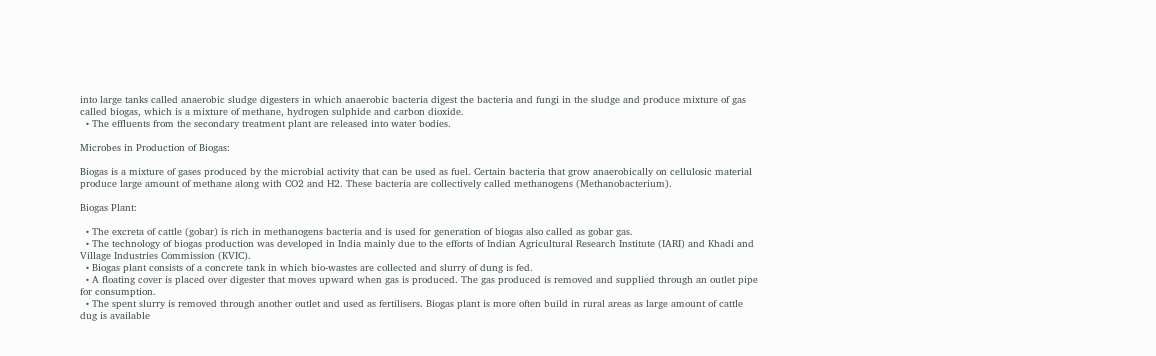into large tanks called anaerobic sludge digesters in which anaerobic bacteria digest the bacteria and fungi in the sludge and produce mixture of gas called biogas, which is a mixture of methane, hydrogen sulphide and carbon dioxide.
  • The effluents from the secondary treatment plant are released into water bodies.

Microbes in Production of Biogas:

Biogas is a mixture of gases produced by the microbial activity that can be used as fuel. Certain bacteria that grow anaerobically on cellulosic material produce large amount of methane along with CO2 and H2. These bacteria are collectively called methanogens (Methanobacterium).

Biogas Plant:

  • The excreta of cattle (gobar) is rich in methanogens bacteria and is used for generation of biogas also called as gobar gas.
  • The technology of biogas production was developed in India mainly due to the efforts of Indian Agricultural Research Institute (IARI) and Khadi and Village Industries Commission (KVIC).
  • Biogas plant consists of a concrete tank in which bio-wastes are collected and slurry of dung is fed.
  • A floating cover is placed over digester that moves upward when gas is produced. The gas produced is removed and supplied through an outlet pipe for consumption.
  • The spent slurry is removed through another outlet and used as fertilisers. Biogas plant is more often build in rural areas as large amount of cattle dug is available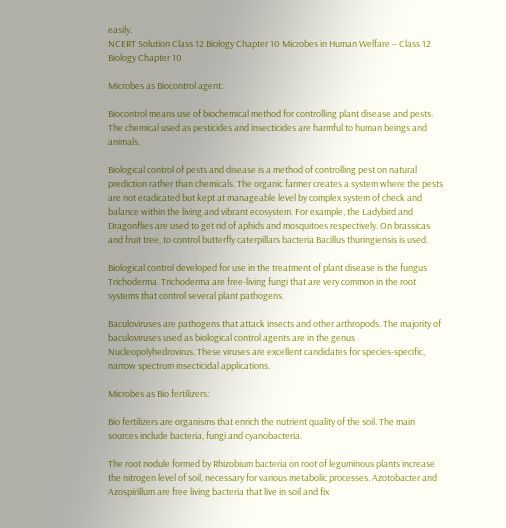easily.
NCERT Solution Class 12 Biology Chapter 10 Microbes in Human Welfare – Class 12 Biology Chapter 10

Microbes as Biocontrol agent:

Biocontrol means use of biochemical method for controlling plant disease and pests. The chemical used as pesticides and insecticides are harmful to human beings and animals.

Biological control of pests and disease is a method of controlling pest on natural prediction rather than chemicals. The organic farmer creates a system where the pests are not eradicated but kept at manageable level by complex system of check and balance within the living and vibrant ecosystem. For example, the Ladybird and Dragonflies are used to get rid of aphids and mosquitoes respectively. On brassicas and fruit tree, to control butterfly caterpillars bacteria Bacillus thuringiensis is used.

Biological control developed for use in the treatment of plant disease is the fungus Trichoderma. Trichoderma are free-living fungi that are very common in the root systems that control several plant pathogens.

Baculoviruses are pathogens that attack insects and other arthropods. The majority of baculoviruses used as biological control agents are in the genus Nucleopolyhedrovirus. These viruses are excellent candidates for species-specific, narrow spectrum insecticidal applications.

Microbes as Bio fertilizers:

Bio fertilizers are organisms that enrich the nutrient quality of the soil. The main sources include bacteria, fungi and cyanobacteria.

The root nodule formed by Rhizobium bacteria on root of leguminous plants increase the nitrogen level of soil, necessary for various metabolic processes. Azotobacter and Azospirillum are free living bacteria that live in soil and fix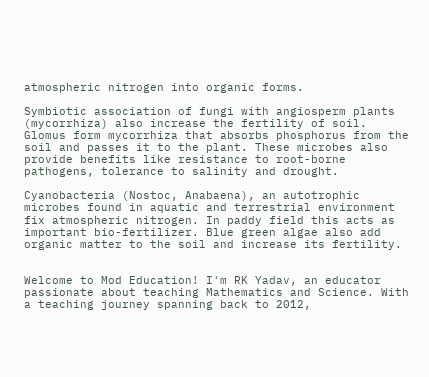atmospheric nitrogen into organic forms.

Symbiotic association of fungi with angiosperm plants (mycorrhiza) also increase the fertility of soil. Glomus form mycorrhiza that absorbs phosphorus from the soil and passes it to the plant. These microbes also provide benefits like resistance to root-borne pathogens, tolerance to salinity and drought.

Cyanobacteria (Nostoc, Anabaena), an autotrophic microbes found in aquatic and terrestrial environment fix atmospheric nitrogen. In paddy field this acts as important bio-fertilizer. Blue green algae also add organic matter to the soil and increase its fertility.


Welcome to Mod Education! I'm RK Yadav, an educator passionate about teaching Mathematics and Science. With a teaching journey spanning back to 2012,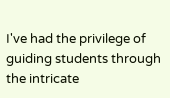I've had the privilege of guiding students through the intricate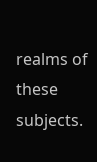realms of these subjects.